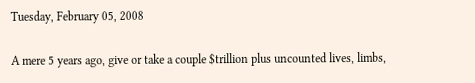Tuesday, February 05, 2008

A mere 5 years ago, give or take a couple $trillion plus uncounted lives, limbs,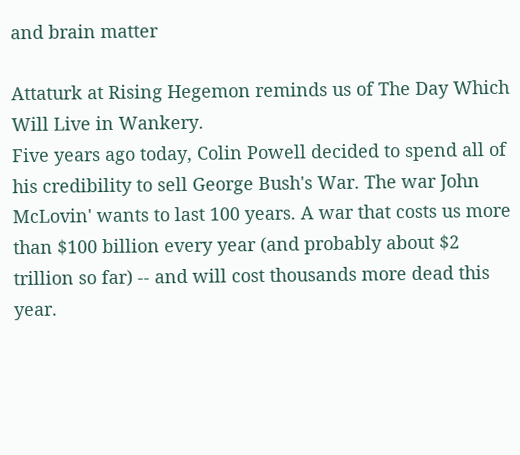and brain matter

Attaturk at Rising Hegemon reminds us of The Day Which Will Live in Wankery.
Five years ago today, Colin Powell decided to spend all of his credibility to sell George Bush's War. The war John McLovin' wants to last 100 years. A war that costs us more than $100 billion every year (and probably about $2 trillion so far) -- and will cost thousands more dead this year.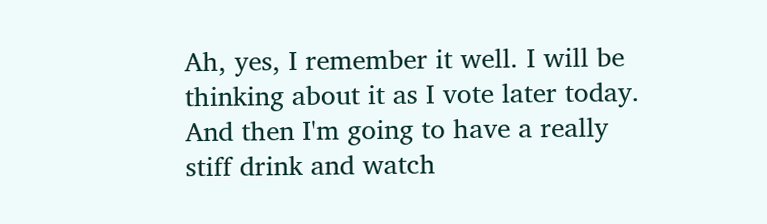Ah, yes, I remember it well. I will be thinking about it as I vote later today. And then I'm going to have a really stiff drink and watch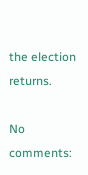the election returns.

No comments: